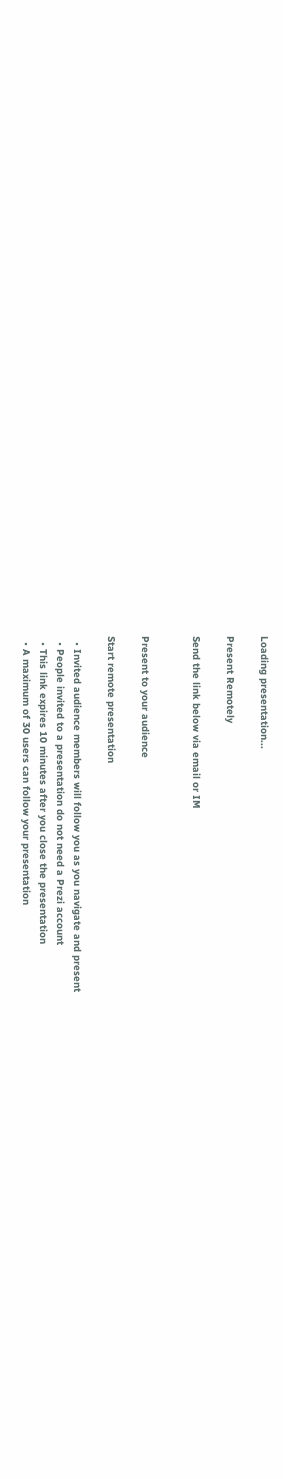Loading presentation...

Present Remotely

Send the link below via email or IM


Present to your audience

Start remote presentation

  • Invited audience members will follow you as you navigate and present
  • People invited to a presentation do not need a Prezi account
  • This link expires 10 minutes after you close the presentation
  • A maximum of 30 users can follow your presentation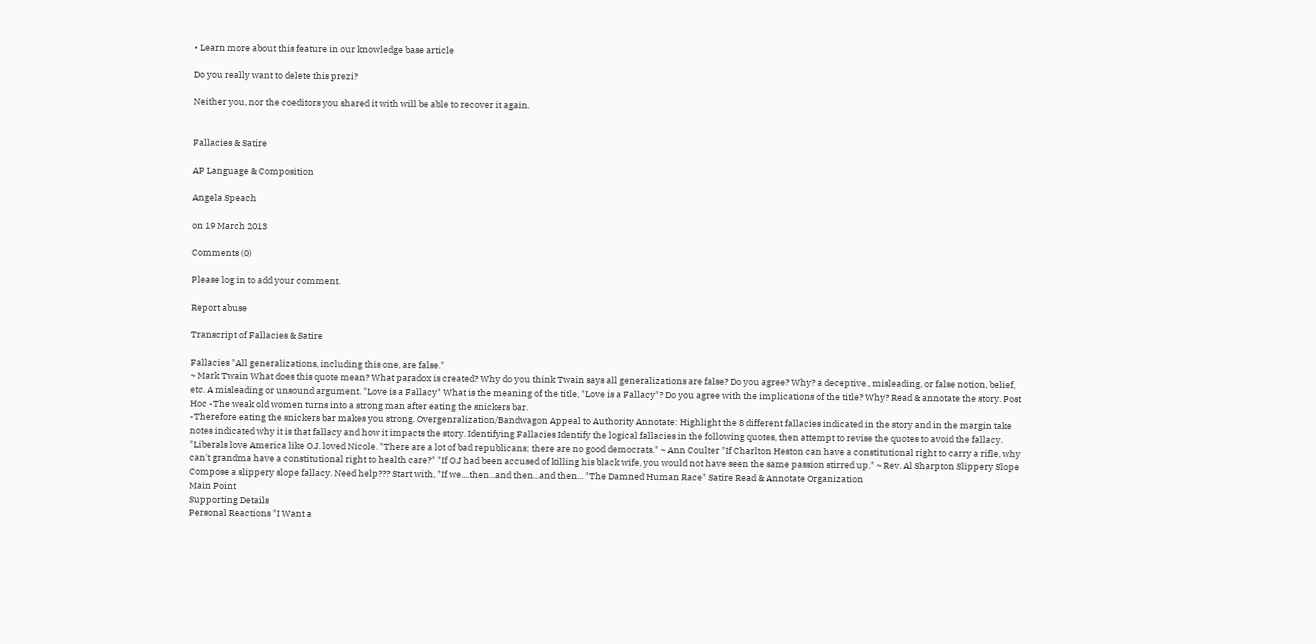• Learn more about this feature in our knowledge base article

Do you really want to delete this prezi?

Neither you, nor the coeditors you shared it with will be able to recover it again.


Fallacies & Satire

AP Language & Composition

Angela Speach

on 19 March 2013

Comments (0)

Please log in to add your comment.

Report abuse

Transcript of Fallacies & Satire

Fallacies "All generalizations, including this one, are false."
~ Mark Twain What does this quote mean? What paradox is created? Why do you think Twain says all generalizations are false? Do you agree? Why? a deceptive., misleading, or false notion, belief, etc. A misleading or unsound argument. "Love is a Fallacy" What is the meaning of the title, "Love is a Fallacy"? Do you agree with the implications of the title? Why? Read & annotate the story. Post Hoc -The weak old women turns into a strong man after eating the snickers bar.
-Therefore eating the snickers bar makes you strong. Overgenralization/Bandwagon Appeal to Authority Annotate: Highlight the 8 different fallacies indicated in the story and in the margin take notes indicated why it is that fallacy and how it impacts the story. Identifying Fallacies Identify the logical fallacies in the following quotes, then attempt to revise the quotes to avoid the fallacy. "Liberals love America like O.J. loved Nicole. "There are a lot of bad republicans; there are no good democrats." ~ Ann Coulter "If Charlton Heston can have a constitutional right to carry a rifle, why can't grandma have a constitutional right to health care?" "If O.J had been accused of killing his black wife, you would not have seen the same passion stirred up." ~ Rev. Al Sharpton Slippery Slope Compose a slippery slope fallacy. Need help??? Start with, "If we....then...and then...and then... "The Damned Human Race" Satire Read & Annotate Organization
Main Point
Supporting Details
Personal Reactions "I Want a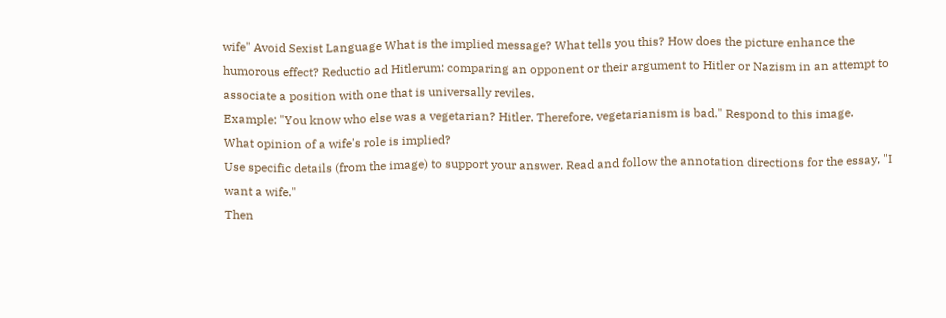wife" Avoid Sexist Language What is the implied message? What tells you this? How does the picture enhance the humorous effect? Reductio ad Hitlerum: comparing an opponent or their argument to Hitler or Nazism in an attempt to associate a position with one that is universally reviles.
Example: "You know who else was a vegetarian? Hitler. Therefore, vegetarianism is bad." Respond to this image.
What opinion of a wife's role is implied?
Use specific details (from the image) to support your answer. Read and follow the annotation directions for the essay, "I want a wife."
Then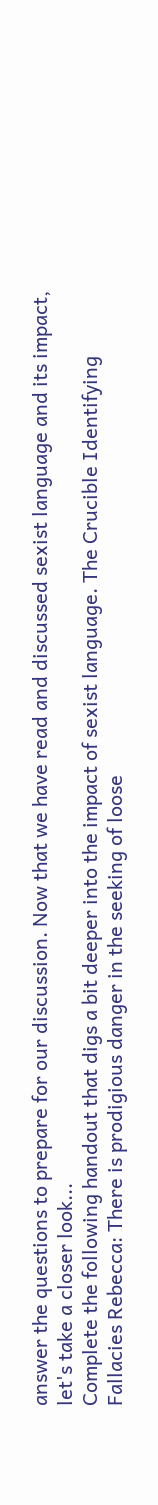answer the questions to prepare for our discussion. Now that we have read and discussed sexist language and its impact, let's take a closer look...
Complete the following handout that digs a bit deeper into the impact of sexist language. The Crucible Identifying Fallacies Rebecca: There is prodigious danger in the seeking of loose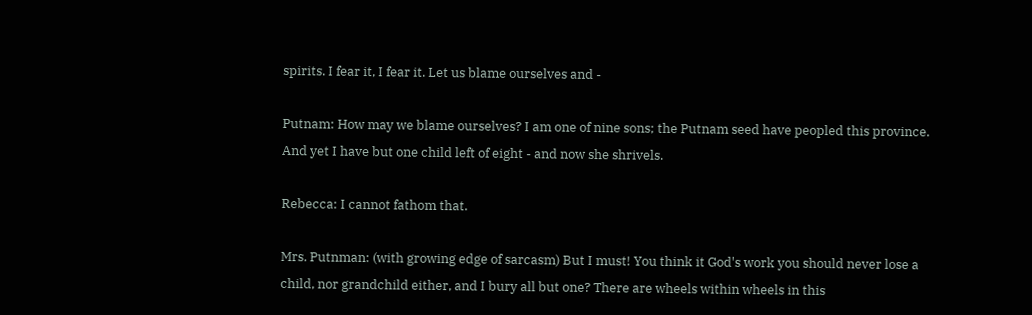spirits. I fear it, I fear it. Let us blame ourselves and -

Putnam: How may we blame ourselves? I am one of nine sons; the Putnam seed have peopled this province. And yet I have but one child left of eight - and now she shrivels.

Rebecca: I cannot fathom that.

Mrs. Putnman: (with growing edge of sarcasm) But I must! You think it God's work you should never lose a child, nor grandchild either, and I bury all but one? There are wheels within wheels in this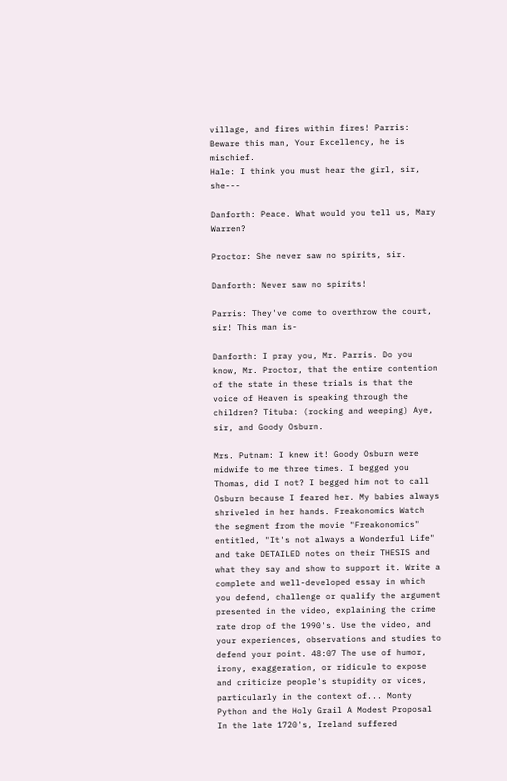village, and fires within fires! Parris: Beware this man, Your Excellency, he is mischief.
Hale: I think you must hear the girl, sir, she---

Danforth: Peace. What would you tell us, Mary Warren?

Proctor: She never saw no spirits, sir.

Danforth: Never saw no spirits!

Parris: They've come to overthrow the court, sir! This man is-

Danforth: I pray you, Mr. Parris. Do you know, Mr. Proctor, that the entire contention of the state in these trials is that the voice of Heaven is speaking through the children? Tituba: (rocking and weeping) Aye, sir, and Goody Osburn.

Mrs. Putnam: I knew it! Goody Osburn were midwife to me three times. I begged you Thomas, did I not? I begged him not to call Osburn because I feared her. My babies always shriveled in her hands. Freakonomics Watch the segment from the movie "Freakonomics" entitled, "It's not always a Wonderful Life" and take DETAILED notes on their THESIS and what they say and show to support it. Write a complete and well-developed essay in which you defend, challenge or qualify the argument presented in the video, explaining the crime rate drop of the 1990's. Use the video, and your experiences, observations and studies to defend your point. 48:07 The use of humor, irony, exaggeration, or ridicule to expose and criticize people's stupidity or vices, particularly in the context of... Monty Python and the Holy Grail A Modest Proposal In the late 1720's, Ireland suffered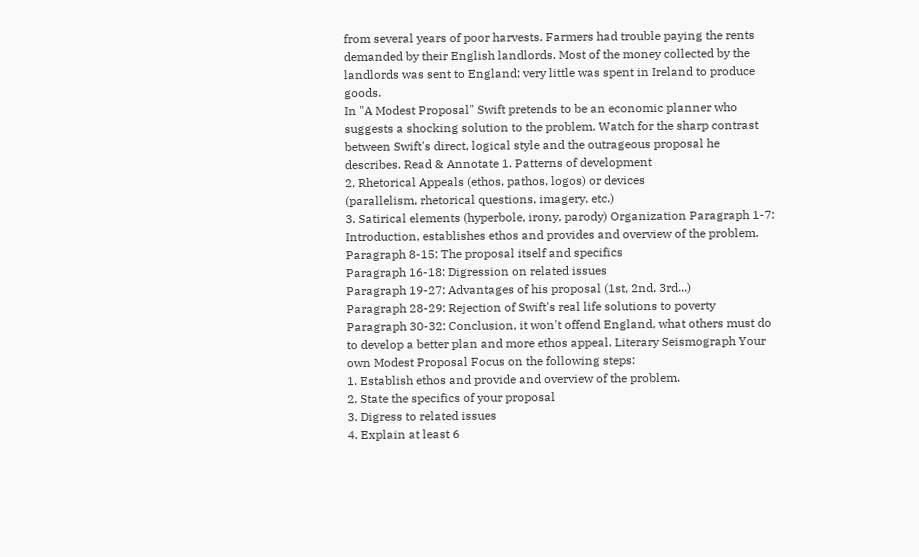from several years of poor harvests. Farmers had trouble paying the rents demanded by their English landlords. Most of the money collected by the landlords was sent to England; very little was spent in Ireland to produce goods.
In "A Modest Proposal" Swift pretends to be an economic planner who suggests a shocking solution to the problem. Watch for the sharp contrast between Swift's direct, logical style and the outrageous proposal he describes. Read & Annotate 1. Patterns of development
2. Rhetorical Appeals (ethos, pathos, logos) or devices
(parallelism, rhetorical questions, imagery, etc.)
3. Satirical elements (hyperbole, irony, parody) Organization Paragraph 1-7: Introduction, establishes ethos and provides and overview of the problem.
Paragraph 8-15: The proposal itself and specifics
Paragraph 16-18: Digression on related issues
Paragraph 19-27: Advantages of his proposal (1st, 2nd, 3rd...)
Paragraph 28-29: Rejection of Swift's real life solutions to poverty
Paragraph 30-32: Conclusion, it won't offend England, what others must do to develop a better plan and more ethos appeal. Literary Seismograph Your own Modest Proposal Focus on the following steps:
1. Establish ethos and provide and overview of the problem.
2. State the specifics of your proposal
3. Digress to related issues
4. Explain at least 6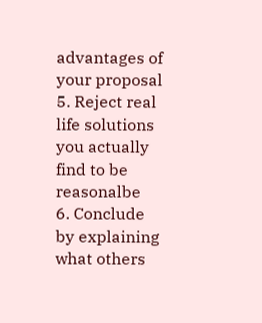advantages of your proposal
5. Reject real life solutions you actually find to be reasonalbe
6. Conclude by explaining what others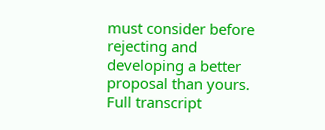must consider before rejecting and developing a better proposal than yours.
Full transcript